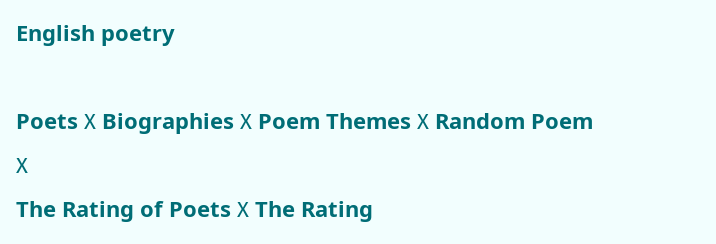English poetry

Poets Х Biographies Х Poem Themes Х Random Poem Х
The Rating of Poets Х The Rating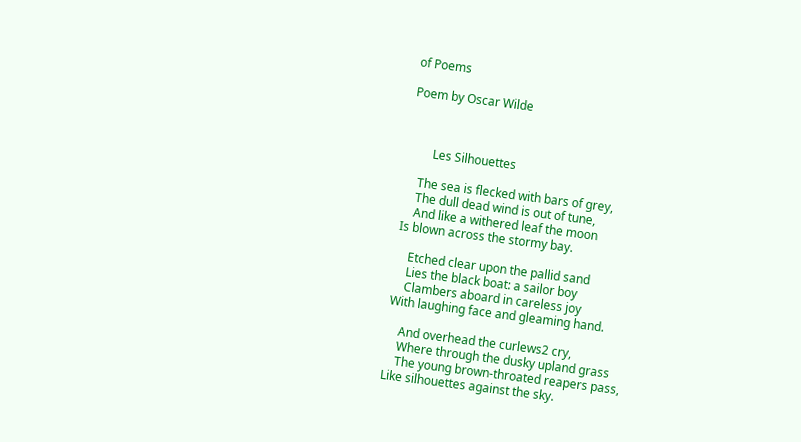of Poems

Poem by Oscar Wilde



        Les Silhouettes

    The sea is flecked with bars of grey,
    The dull dead wind is out of tune,
    And like a withered leaf the moon
Is blown across the stormy bay.

    Etched clear upon the pallid sand
    Lies the black boat: a sailor boy
    Clambers aboard in careless joy
With laughing face and gleaming hand.

    And overhead the curlews2 cry,
    Where through the dusky upland grass
    The young brown-throated reapers pass,
Like silhouettes against the sky.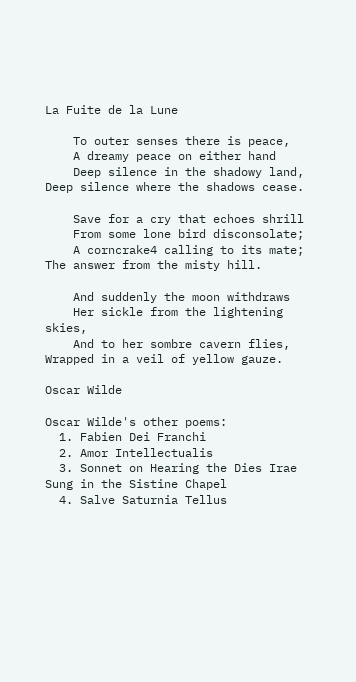La Fuite de la Lune

    To outer senses there is peace,
    A dreamy peace on either hand
    Deep silence in the shadowy land,
Deep silence where the shadows cease.

    Save for a cry that echoes shrill
    From some lone bird disconsolate;
    A corncrake4 calling to its mate;
The answer from the misty hill.

    And suddenly the moon withdraws
    Her sickle from the lightening skies,
    And to her sombre cavern flies,
Wrapped in a veil of yellow gauze.

Oscar Wilde

Oscar Wilde's other poems:
  1. Fabien Dei Franchi
  2. Amor Intellectualis
  3. Sonnet on Hearing the Dies Irae Sung in the Sistine Chapel
  4. Salve Saturnia Tellus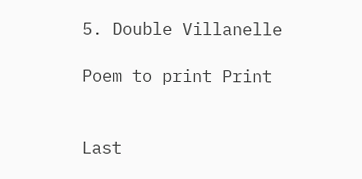5. Double Villanelle

Poem to print Print


Last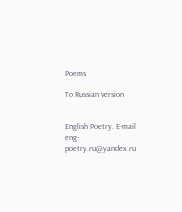Poems

To Russian version


English Poetry. E-mail eng-poetry.ru@yandex.ru